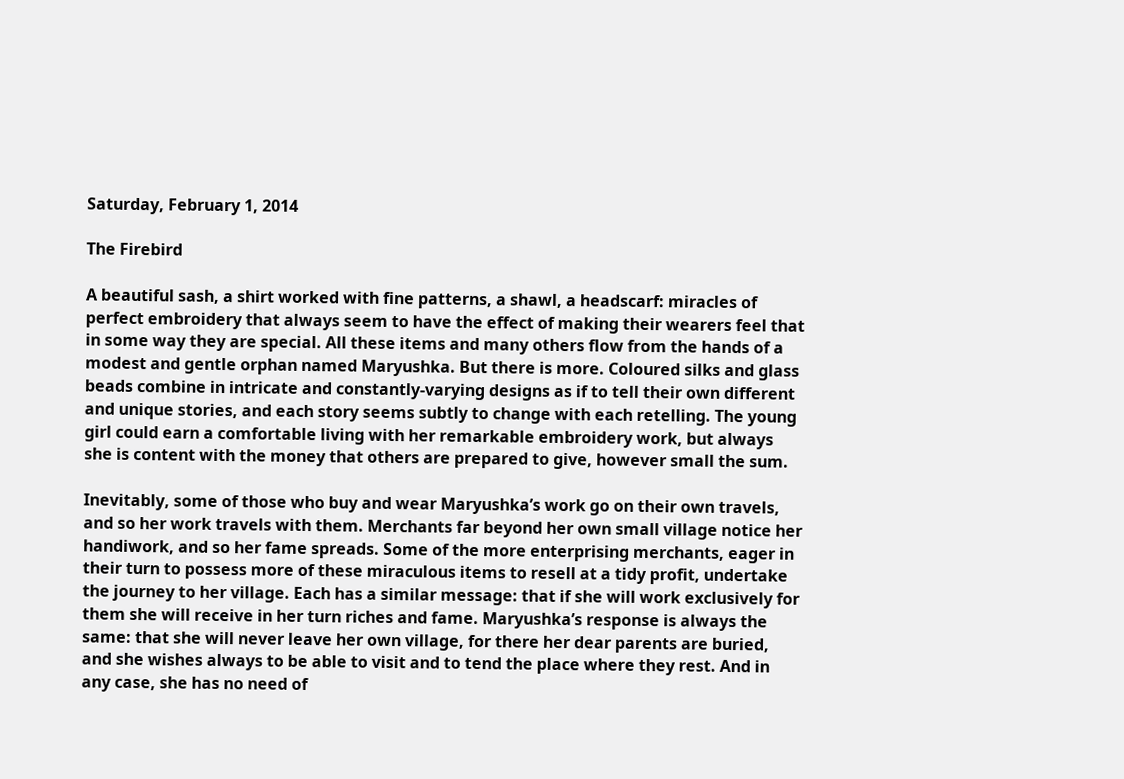Saturday, February 1, 2014

The Firebird

A beautiful sash, a shirt worked with fine patterns, a shawl, a headscarf: miracles of perfect embroidery that always seem to have the effect of making their wearers feel that in some way they are special. All these items and many others flow from the hands of a modest and gentle orphan named Maryushka. But there is more. Coloured silks and glass beads combine in intricate and constantly-varying designs as if to tell their own different and unique stories, and each story seems subtly to change with each retelling. The young girl could earn a comfortable living with her remarkable embroidery work, but always she is content with the money that others are prepared to give, however small the sum.

Inevitably, some of those who buy and wear Maryushka’s work go on their own travels, and so her work travels with them. Merchants far beyond her own small village notice her handiwork, and so her fame spreads. Some of the more enterprising merchants, eager in their turn to possess more of these miraculous items to resell at a tidy profit, undertake the journey to her village. Each has a similar message: that if she will work exclusively for them she will receive in her turn riches and fame. Maryushka’s response is always the same: that she will never leave her own village, for there her dear parents are buried, and she wishes always to be able to visit and to tend the place where they rest. And in any case, she has no need of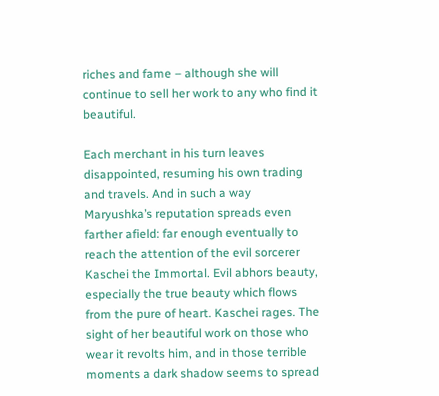riches and fame – although she will continue to sell her work to any who find it beautiful.

Each merchant in his turn leaves disappointed, resuming his own trading and travels. And in such a way Maryushka’s reputation spreads even farther afield: far enough eventually to reach the attention of the evil sorcerer Kaschei the Immortal. Evil abhors beauty, especially the true beauty which flows from the pure of heart. Kaschei rages. The sight of her beautiful work on those who wear it revolts him, and in those terrible moments a dark shadow seems to spread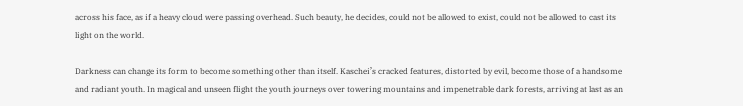across his face, as if a heavy cloud were passing overhead. Such beauty, he decides, could not be allowed to exist, could not be allowed to cast its light on the world.

Darkness can change its form to become something other than itself. Kaschei’s cracked features, distorted by evil, become those of a handsome and radiant youth. In magical and unseen flight the youth journeys over towering mountains and impenetrable dark forests, arriving at last as an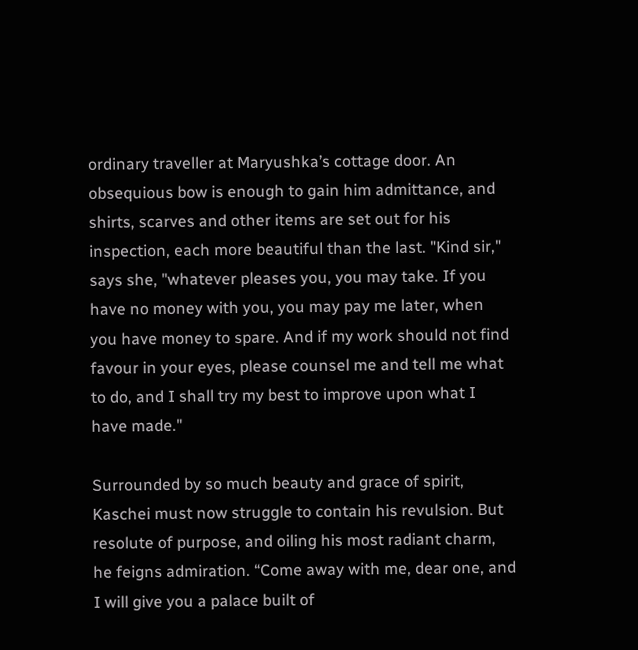ordinary traveller at Maryushka’s cottage door. An obsequious bow is enough to gain him admittance, and shirts, scarves and other items are set out for his inspection, each more beautiful than the last. "Kind sir," says she, "whatever pleases you, you may take. If you have no money with you, you may pay me later, when you have money to spare. And if my work should not find favour in your eyes, please counsel me and tell me what to do, and I shall try my best to improve upon what I have made."

Surrounded by so much beauty and grace of spirit, Kaschei must now struggle to contain his revulsion. But resolute of purpose, and oiling his most radiant charm, he feigns admiration. “Come away with me, dear one, and I will give you a palace built of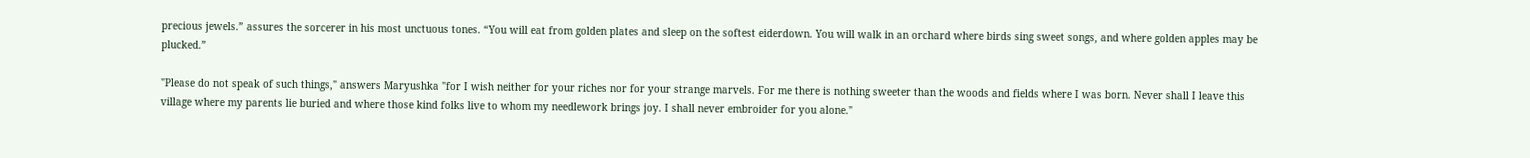precious jewels.” assures the sorcerer in his most unctuous tones. “You will eat from golden plates and sleep on the softest eiderdown. You will walk in an orchard where birds sing sweet songs, and where golden apples may be plucked.”

"Please do not speak of such things," answers Maryushka "for I wish neither for your riches nor for your strange marvels. For me there is nothing sweeter than the woods and fields where I was born. Never shall I leave this village where my parents lie buried and where those kind folks live to whom my needlework brings joy. I shall never embroider for you alone."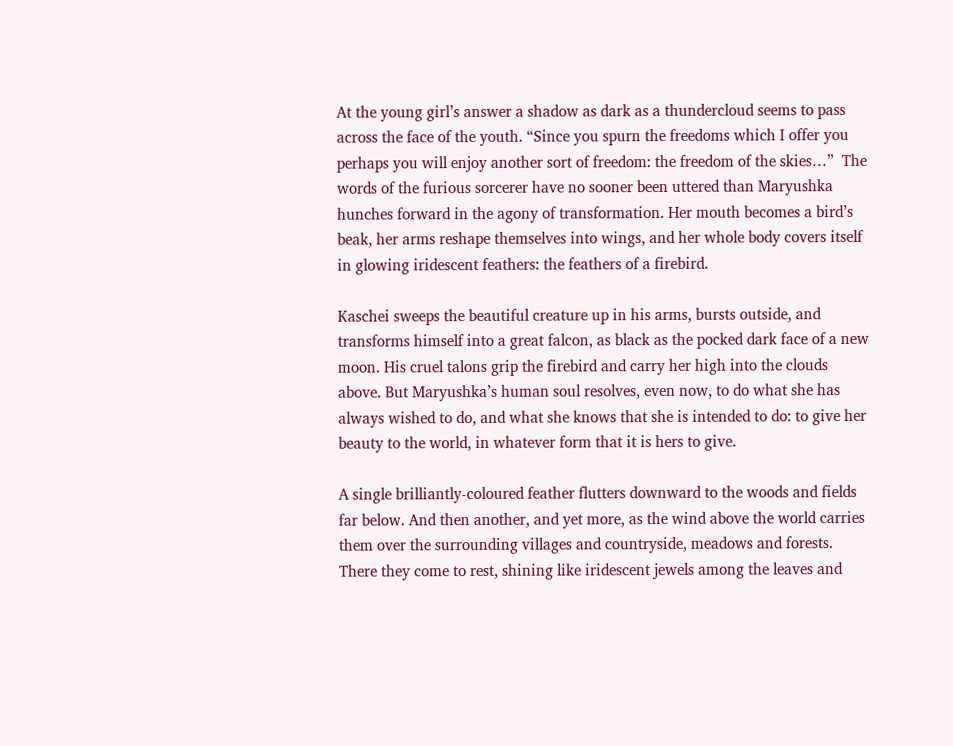At the young girl’s answer a shadow as dark as a thundercloud seems to pass across the face of the youth. “Since you spurn the freedoms which I offer you perhaps you will enjoy another sort of freedom: the freedom of the skies…”  The words of the furious sorcerer have no sooner been uttered than Maryushka hunches forward in the agony of transformation. Her mouth becomes a bird’s beak, her arms reshape themselves into wings, and her whole body covers itself in glowing iridescent feathers: the feathers of a firebird.

Kaschei sweeps the beautiful creature up in his arms, bursts outside, and transforms himself into a great falcon, as black as the pocked dark face of a new moon. His cruel talons grip the firebird and carry her high into the clouds above. But Maryushka’s human soul resolves, even now, to do what she has always wished to do, and what she knows that she is intended to do: to give her beauty to the world, in whatever form that it is hers to give.

A single brilliantly-coloured feather flutters downward to the woods and fields far below. And then another, and yet more, as the wind above the world carries them over the surrounding villages and countryside, meadows and forests. There they come to rest, shining like iridescent jewels among the leaves and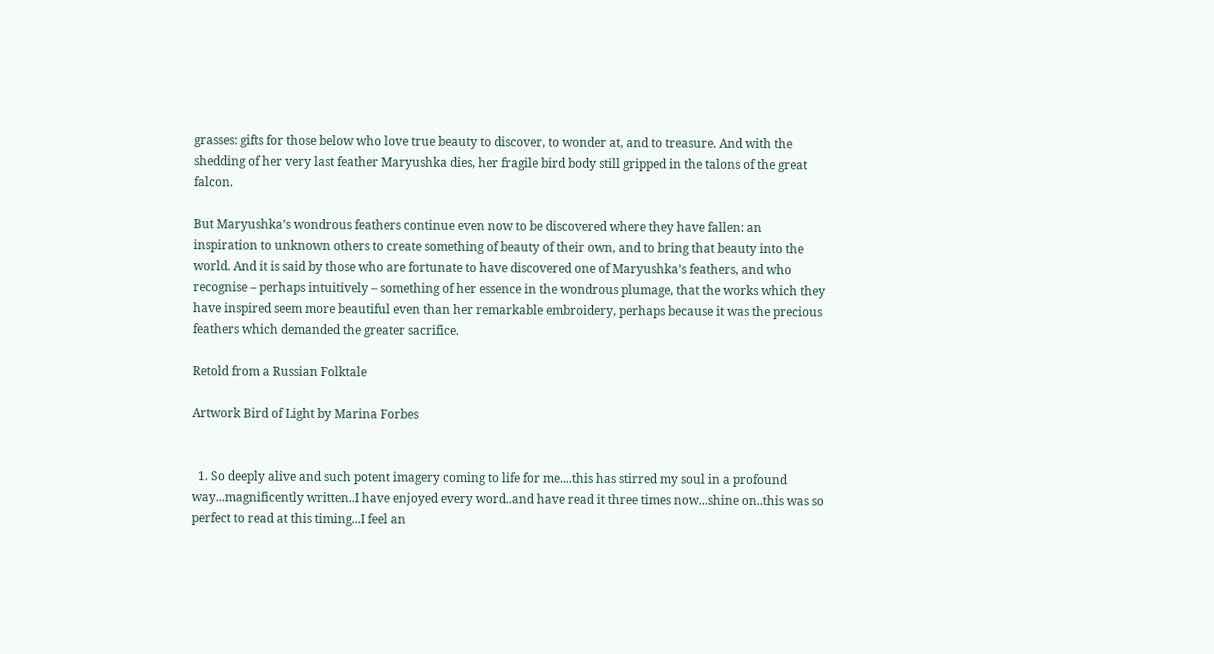grasses: gifts for those below who love true beauty to discover, to wonder at, and to treasure. And with the shedding of her very last feather Maryushka dies, her fragile bird body still gripped in the talons of the great falcon.

But Maryushka’s wondrous feathers continue even now to be discovered where they have fallen: an inspiration to unknown others to create something of beauty of their own, and to bring that beauty into the world. And it is said by those who are fortunate to have discovered one of Maryushka’s feathers, and who recognise – perhaps intuitively – something of her essence in the wondrous plumage, that the works which they have inspired seem more beautiful even than her remarkable embroidery, perhaps because it was the precious feathers which demanded the greater sacrifice.

Retold from a Russian Folktale

Artwork Bird of Light by Marina Forbes


  1. So deeply alive and such potent imagery coming to life for me....this has stirred my soul in a profound way...magnificently written..I have enjoyed every word..and have read it three times now...shine on..this was so perfect to read at this timing...I feel an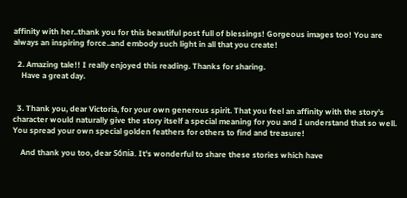affinity with her..thank you for this beautiful post full of blessings! Gorgeous images too! You are always an inspiring force..and embody such light in all that you create!

  2. Amazing tale!! I really enjoyed this reading. Thanks for sharing.
    Have a great day.


  3. Thank you, dear Victoria, for your own generous spirit. That you feel an affinity with the story's character would naturally give the story itself a special meaning for you and I understand that so well. You spread your own special golden feathers for others to find and treasure!

    And thank you too, dear Sónia. It's wonderful to share these stories which have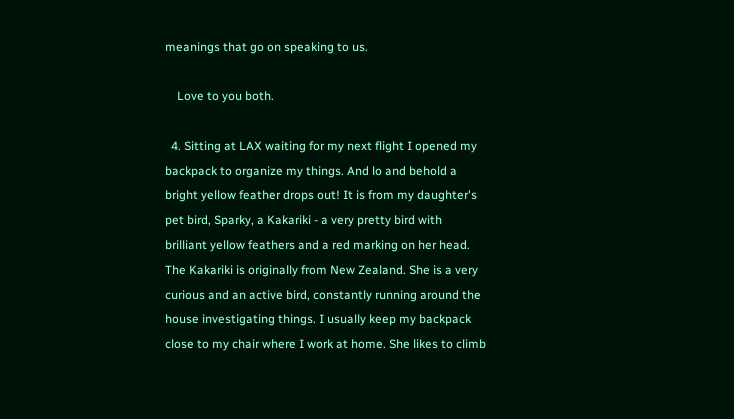meanings that go on speaking to us.

    Love to you both.

  4. Sitting at LAX waiting for my next flight I opened my backpack to organize my things. And lo and behold a bright yellow feather drops out! It is from my daughter's pet bird, Sparky, a Kakariki - a very pretty bird with brilliant yellow feathers and a red marking on her head. The Kakariki is originally from New Zealand. She is a very curious and an active bird, constantly running around the house investigating things. I usually keep my backpack close to my chair where I work at home. She likes to climb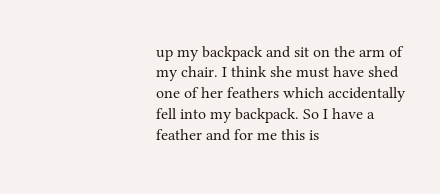up my backpack and sit on the arm of my chair. I think she must have shed one of her feathers which accidentally fell into my backpack. So I have a feather and for me this is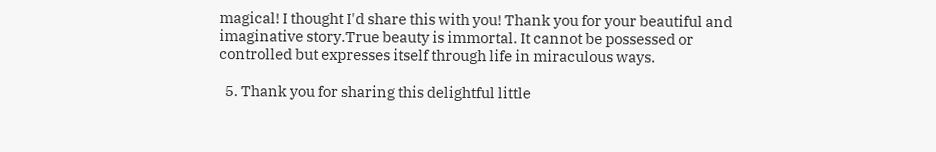magical! I thought I'd share this with you! Thank you for your beautiful and imaginative story.True beauty is immortal. It cannot be possessed or controlled but expresses itself through life in miraculous ways.

  5. Thank you for sharing this delightful little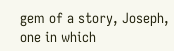gem of a story, Joseph, one in which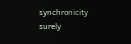synchronicity surely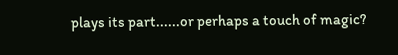plays its part......or perhaps a touch of magic?